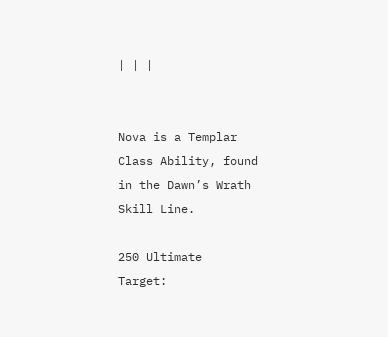| | |


Nova is a Templar Class Ability, found in the Dawn’s Wrath Skill Line.

250 Ultimate
Target: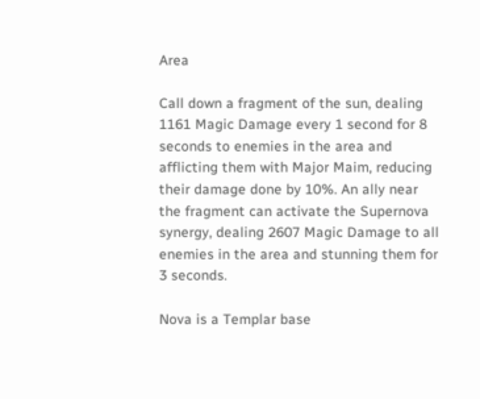Area

Call down a fragment of the sun, dealing 1161 Magic Damage every 1 second for 8 seconds to enemies in the area and afflicting them with Major Maim, reducing their damage done by 10%. An ally near the fragment can activate the Supernova synergy, dealing 2607 Magic Damage to all enemies in the area and stunning them for 3 seconds.

Nova is a Templar base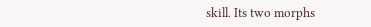skill. Its two morphs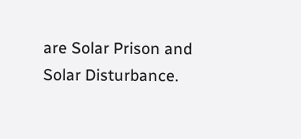are Solar Prison and Solar Disturbance.